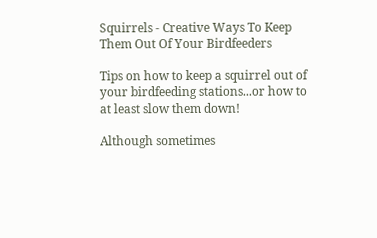Squirrels - Creative Ways To Keep Them Out Of Your Birdfeeders

Tips on how to keep a squirrel out of your birdfeeding stations...or how to at least slow them down!

Although sometimes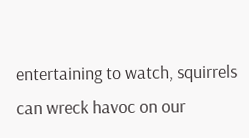entertaining to watch, squirrels can wreck havoc on our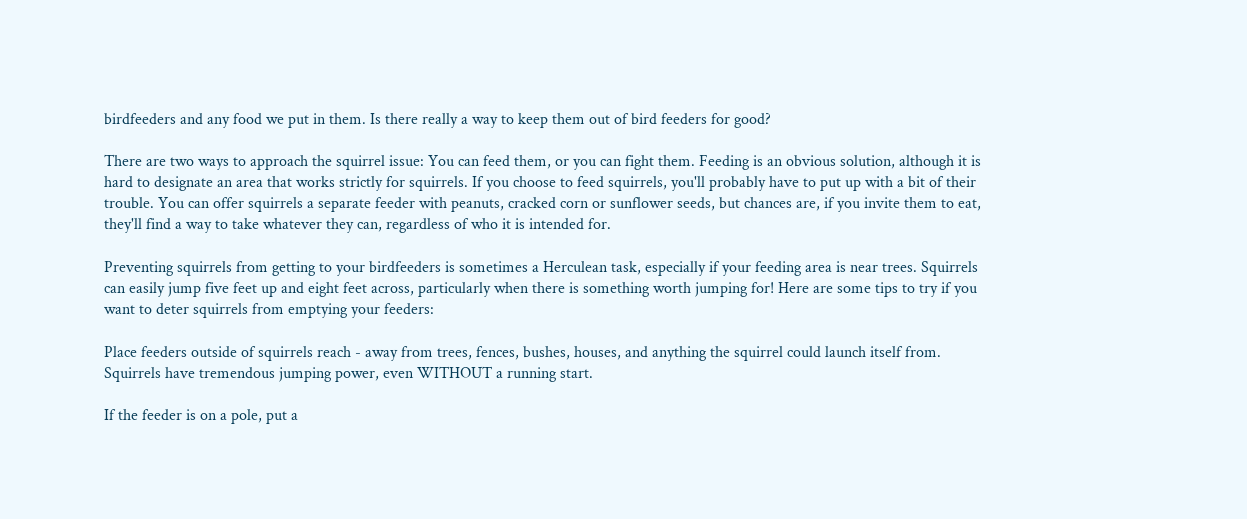birdfeeders and any food we put in them. Is there really a way to keep them out of bird feeders for good?

There are two ways to approach the squirrel issue: You can feed them, or you can fight them. Feeding is an obvious solution, although it is hard to designate an area that works strictly for squirrels. If you choose to feed squirrels, you'll probably have to put up with a bit of their trouble. You can offer squirrels a separate feeder with peanuts, cracked corn or sunflower seeds, but chances are, if you invite them to eat, they'll find a way to take whatever they can, regardless of who it is intended for.

Preventing squirrels from getting to your birdfeeders is sometimes a Herculean task, especially if your feeding area is near trees. Squirrels can easily jump five feet up and eight feet across, particularly when there is something worth jumping for! Here are some tips to try if you want to deter squirrels from emptying your feeders:

Place feeders outside of squirrels reach - away from trees, fences, bushes, houses, and anything the squirrel could launch itself from. Squirrels have tremendous jumping power, even WITHOUT a running start.

If the feeder is on a pole, put a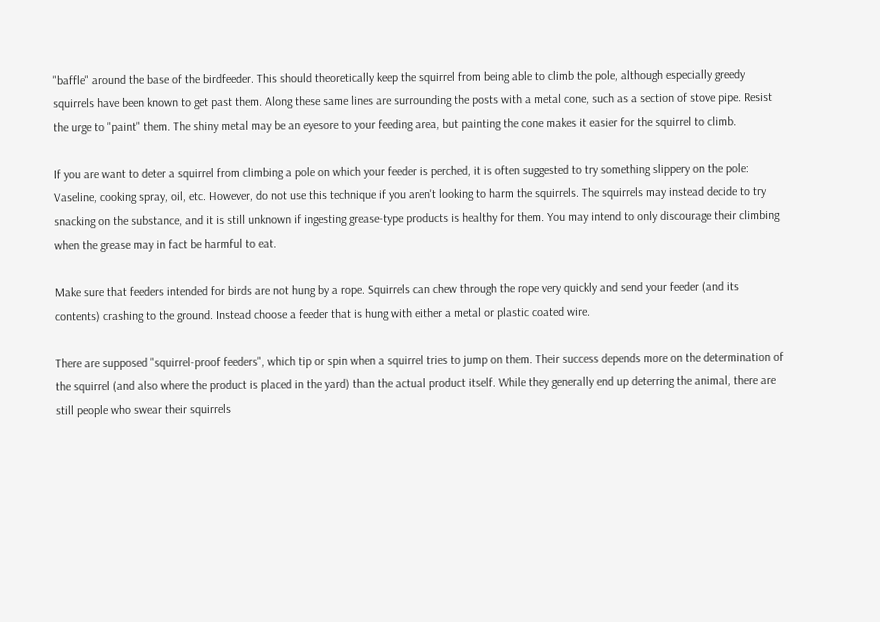"baffle" around the base of the birdfeeder. This should theoretically keep the squirrel from being able to climb the pole, although especially greedy squirrels have been known to get past them. Along these same lines are surrounding the posts with a metal cone, such as a section of stove pipe. Resist the urge to "paint" them. The shiny metal may be an eyesore to your feeding area, but painting the cone makes it easier for the squirrel to climb.

If you are want to deter a squirrel from climbing a pole on which your feeder is perched, it is often suggested to try something slippery on the pole: Vaseline, cooking spray, oil, etc. However, do not use this technique if you aren't looking to harm the squirrels. The squirrels may instead decide to try snacking on the substance, and it is still unknown if ingesting grease-type products is healthy for them. You may intend to only discourage their climbing when the grease may in fact be harmful to eat.

Make sure that feeders intended for birds are not hung by a rope. Squirrels can chew through the rope very quickly and send your feeder (and its contents) crashing to the ground. Instead choose a feeder that is hung with either a metal or plastic coated wire.

There are supposed "squirrel-proof feeders", which tip or spin when a squirrel tries to jump on them. Their success depends more on the determination of the squirrel (and also where the product is placed in the yard) than the actual product itself. While they generally end up deterring the animal, there are still people who swear their squirrels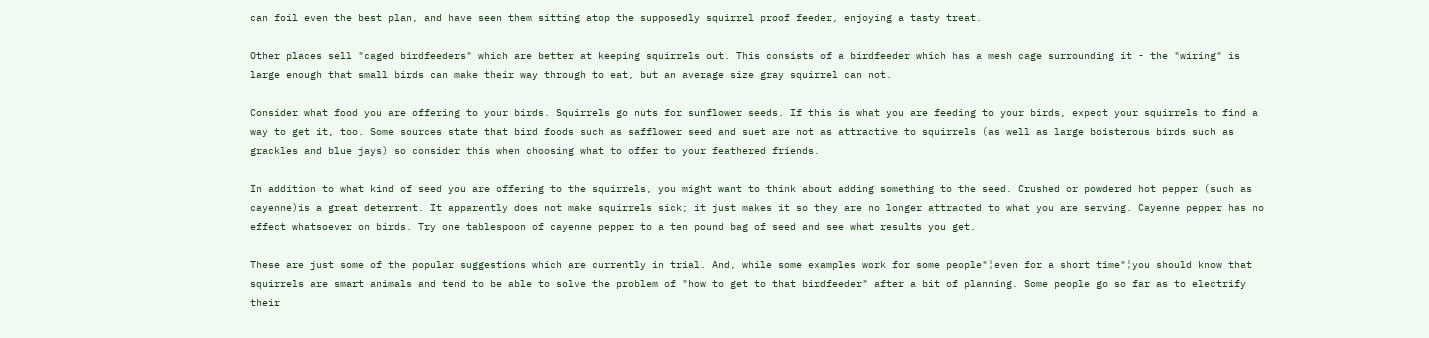can foil even the best plan, and have seen them sitting atop the supposedly squirrel proof feeder, enjoying a tasty treat.

Other places sell "caged birdfeeders" which are better at keeping squirrels out. This consists of a birdfeeder which has a mesh cage surrounding it - the "wiring" is large enough that small birds can make their way through to eat, but an average size gray squirrel can not.

Consider what food you are offering to your birds. Squirrels go nuts for sunflower seeds. If this is what you are feeding to your birds, expect your squirrels to find a way to get it, too. Some sources state that bird foods such as safflower seed and suet are not as attractive to squirrels (as well as large boisterous birds such as grackles and blue jays) so consider this when choosing what to offer to your feathered friends.

In addition to what kind of seed you are offering to the squirrels, you might want to think about adding something to the seed. Crushed or powdered hot pepper (such as cayenne)is a great deterrent. It apparently does not make squirrels sick; it just makes it so they are no longer attracted to what you are serving. Cayenne pepper has no effect whatsoever on birds. Try one tablespoon of cayenne pepper to a ten pound bag of seed and see what results you get.

These are just some of the popular suggestions which are currently in trial. And, while some examples work for some people"¦even for a short time"¦you should know that squirrels are smart animals and tend to be able to solve the problem of "how to get to that birdfeeder" after a bit of planning. Some people go so far as to electrify their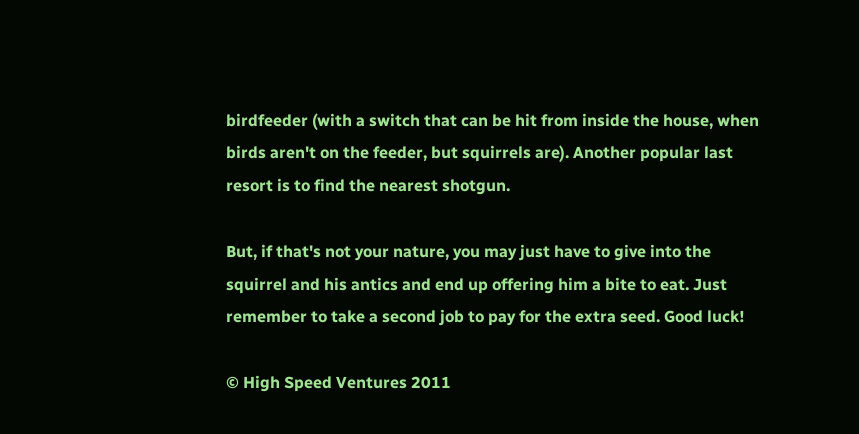birdfeeder (with a switch that can be hit from inside the house, when birds aren't on the feeder, but squirrels are). Another popular last resort is to find the nearest shotgun.

But, if that's not your nature, you may just have to give into the squirrel and his antics and end up offering him a bite to eat. Just remember to take a second job to pay for the extra seed. Good luck!

© High Speed Ventures 2011